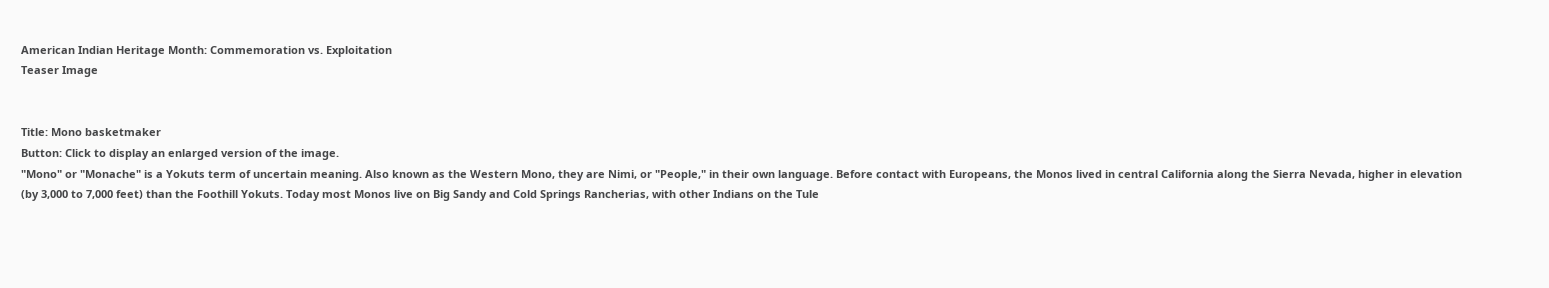American Indian Heritage Month: Commemoration vs. Exploitation
Teaser Image


Title: Mono basketmaker
Button: Click to display an enlarged version of the image.
"Mono" or "Monache" is a Yokuts term of uncertain meaning. Also known as the Western Mono, they are Nimi, or "People," in their own language. Before contact with Europeans, the Monos lived in central California along the Sierra Nevada, higher in elevation (by 3,000 to 7,000 feet) than the Foothill Yokuts. Today most Monos live on Big Sandy and Cold Springs Rancherias, with other Indians on the Tule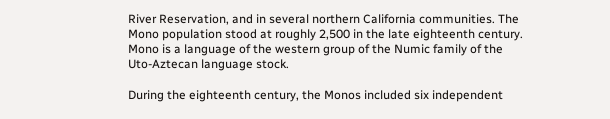River Reservation, and in several northern California communities. The Mono population stood at roughly 2,500 in the late eighteenth century. Mono is a language of the western group of the Numic family of the Uto-Aztecan language stock.

During the eighteenth century, the Monos included six independent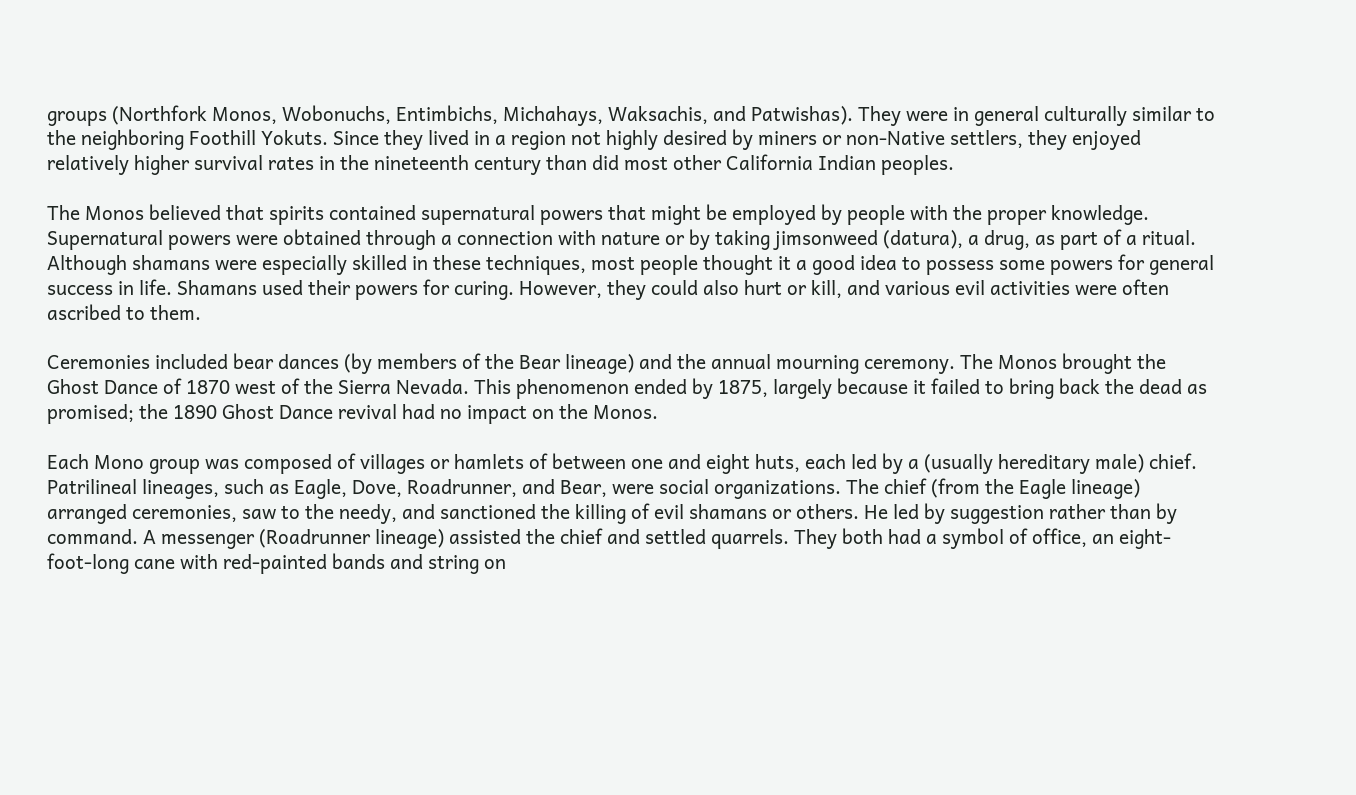groups (Northfork Monos, Wobonuchs, Entimbichs, Michahays, Waksachis, and Patwishas). They were in general culturally similar to the neighboring Foothill Yokuts. Since they lived in a region not highly desired by miners or non-Native settlers, they enjoyed relatively higher survival rates in the nineteenth century than did most other California Indian peoples.

The Monos believed that spirits contained supernatural powers that might be employed by people with the proper knowledge. Supernatural powers were obtained through a connection with nature or by taking jimsonweed (datura), a drug, as part of a ritual. Although shamans were especially skilled in these techniques, most people thought it a good idea to possess some powers for general success in life. Shamans used their powers for curing. However, they could also hurt or kill, and various evil activities were often ascribed to them.

Ceremonies included bear dances (by members of the Bear lineage) and the annual mourning ceremony. The Monos brought the Ghost Dance of 1870 west of the Sierra Nevada. This phenomenon ended by 1875, largely because it failed to bring back the dead as promised; the 1890 Ghost Dance revival had no impact on the Monos.

Each Mono group was composed of villages or hamlets of between one and eight huts, each led by a (usually hereditary male) chief. Patrilineal lineages, such as Eagle, Dove, Roadrunner, and Bear, were social organizations. The chief (from the Eagle lineage) arranged ceremonies, saw to the needy, and sanctioned the killing of evil shamans or others. He led by suggestion rather than by command. A messenger (Roadrunner lineage) assisted the chief and settled quarrels. They both had a symbol of office, an eight-foot-long cane with red-painted bands and string on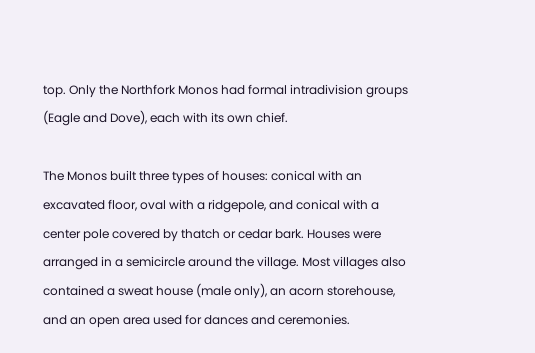top. Only the Northfork Monos had formal intradivision groups (Eagle and Dove), each with its own chief.

The Monos built three types of houses: conical with an excavated floor, oval with a ridgepole, and conical with a center pole covered by thatch or cedar bark. Houses were arranged in a semicircle around the village. Most villages also contained a sweat house (male only), an acorn storehouse, and an open area used for dances and ceremonies.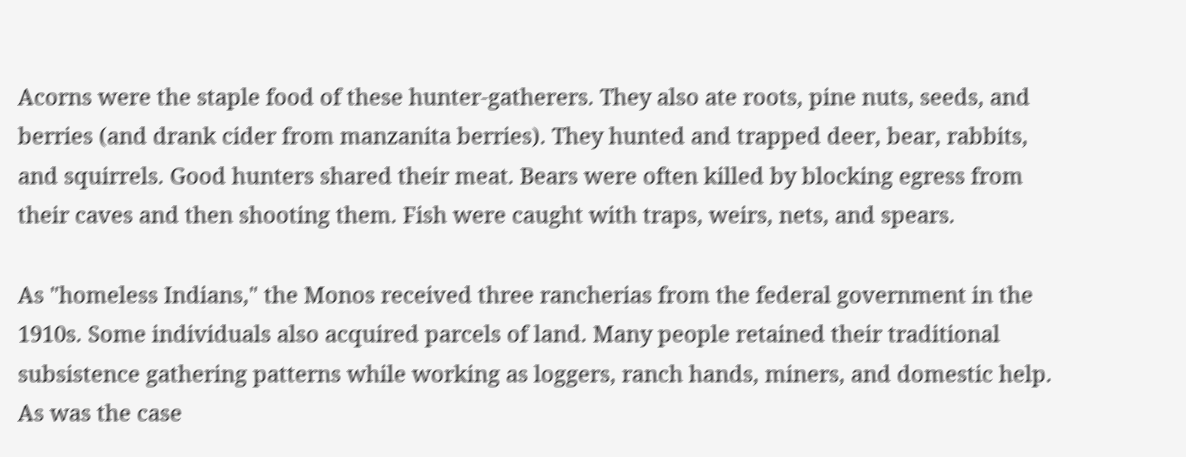Acorns were the staple food of these hunter-gatherers. They also ate roots, pine nuts, seeds, and berries (and drank cider from manzanita berries). They hunted and trapped deer, bear, rabbits, and squirrels. Good hunters shared their meat. Bears were often killed by blocking egress from their caves and then shooting them. Fish were caught with traps, weirs, nets, and spears.

As "homeless Indians," the Monos received three rancherias from the federal government in the 1910s. Some individuals also acquired parcels of land. Many people retained their traditional subsistence gathering patterns while working as loggers, ranch hands, miners, and domestic help. As was the case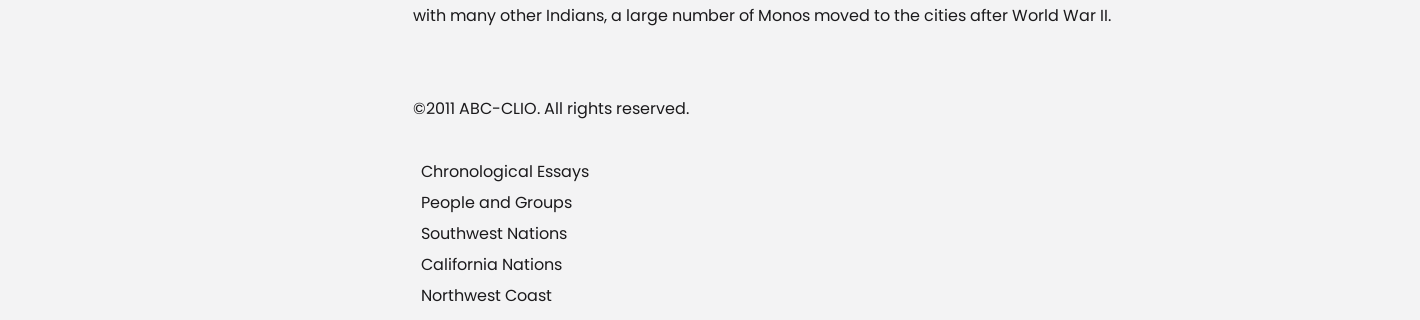with many other Indians, a large number of Monos moved to the cities after World War II.


©2011 ABC-CLIO. All rights reserved.

  Chronological Essays
  People and Groups
  Southwest Nations
  California Nations
  Northwest Coast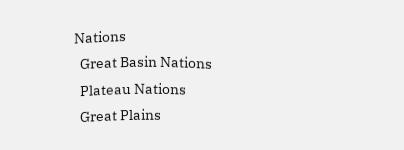Nations
  Great Basin Nations
  Plateau Nations
  Great Plains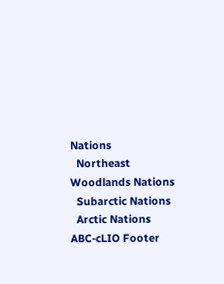Nations
  Northeast Woodlands Nations
  Subarctic Nations
  Arctic Nations
ABC-cLIO Footer